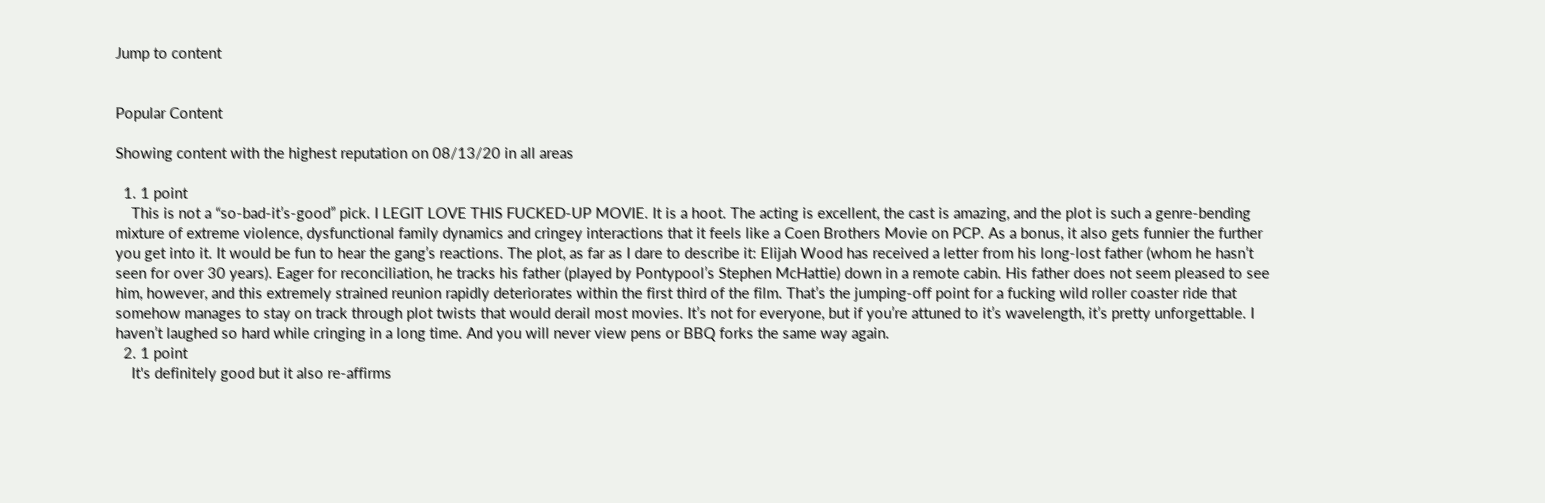Jump to content


Popular Content

Showing content with the highest reputation on 08/13/20 in all areas

  1. 1 point
    This is not a “so-bad-it’s-good” pick. I LEGIT LOVE THIS FUCKED-UP MOVIE. It is a hoot. The acting is excellent, the cast is amazing, and the plot is such a genre-bending mixture of extreme violence, dysfunctional family dynamics and cringey interactions that it feels like a Coen Brothers Movie on PCP. As a bonus, it also gets funnier the further you get into it. It would be fun to hear the gang’s reactions. The plot, as far as I dare to describe it: Elijah Wood has received a letter from his long-lost father (whom he hasn’t seen for over 30 years). Eager for reconciliation, he tracks his father (played by Pontypool’s Stephen McHattie) down in a remote cabin. His father does not seem pleased to see him, however, and this extremely strained reunion rapidly deteriorates within the first third of the film. That’s the jumping-off point for a fucking wild roller coaster ride that somehow manages to stay on track through plot twists that would derail most movies. It’s not for everyone, but if you’re attuned to it’s wavelength, it’s pretty unforgettable. I haven’t laughed so hard while cringing in a long time. And you will never view pens or BBQ forks the same way again.
  2. 1 point
    It's definitely good but it also re-affirms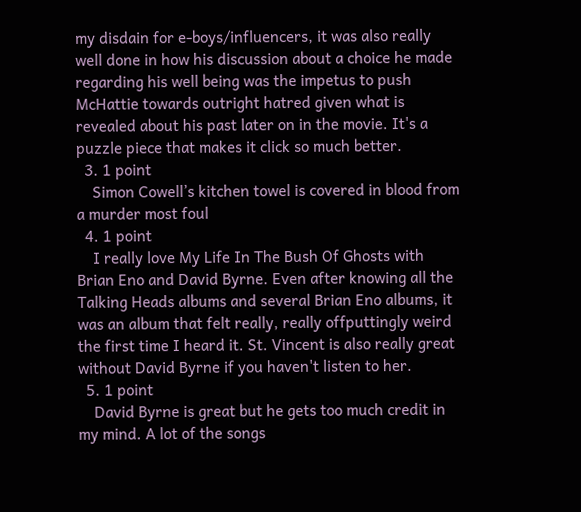my disdain for e-boys/influencers, it was also really well done in how his discussion about a choice he made regarding his well being was the impetus to push McHattie towards outright hatred given what is revealed about his past later on in the movie. It's a puzzle piece that makes it click so much better.
  3. 1 point
    Simon Cowell’s kitchen towel is covered in blood from a murder most foul
  4. 1 point
    I really love My Life In The Bush Of Ghosts with Brian Eno and David Byrne. Even after knowing all the Talking Heads albums and several Brian Eno albums, it was an album that felt really, really offputtingly weird the first time I heard it. St. Vincent is also really great without David Byrne if you haven't listen to her.
  5. 1 point
    David Byrne is great but he gets too much credit in my mind. A lot of the songs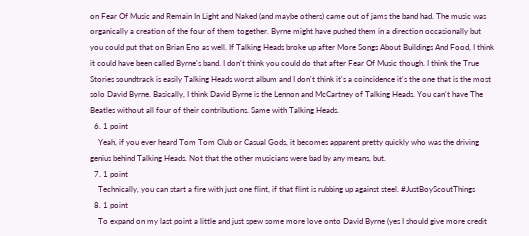on Fear Of Music and Remain In Light and Naked (and maybe others) came out of jams the band had. The music was organically a creation of the four of them together. Byrne might have pushed them in a direction occasionally but you could put that on Brian Eno as well. If Talking Heads broke up after More Songs About Buildings And Food, I think it could have been called Byrne's band. I don't think you could do that after Fear Of Music though. I think the True Stories soundtrack is easily Talking Heads worst album and I don't think it's a coincidence it's the one that is the most solo David Byrne. Basically, I think David Byrne is the Lennon and McCartney of Talking Heads. You can't have The Beatles without all four of their contributions. Same with Talking Heads.
  6. 1 point
    Yeah, if you ever heard Tom Tom Club or Casual Gods, it becomes apparent pretty quickly who was the driving genius behind Talking Heads. Not that the other musicians were bad by any means, but.
  7. 1 point
    Technically, you can start a fire with just one flint, if that flint is rubbing up against steel. #JustBoyScoutThings
  8. 1 point
    To expand on my last point a little and just spew some more love onto David Byrne (yes I should give more credit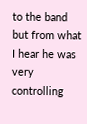to the band but from what I hear he was very controlling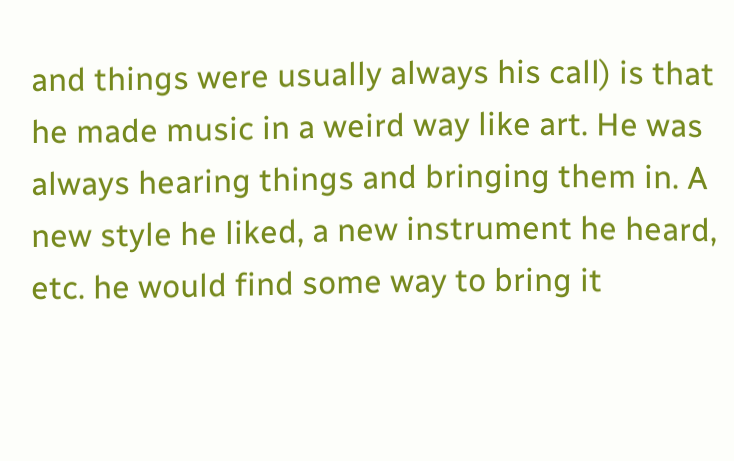and things were usually always his call) is that he made music in a weird way like art. He was always hearing things and bringing them in. A new style he liked, a new instrument he heard, etc. he would find some way to bring it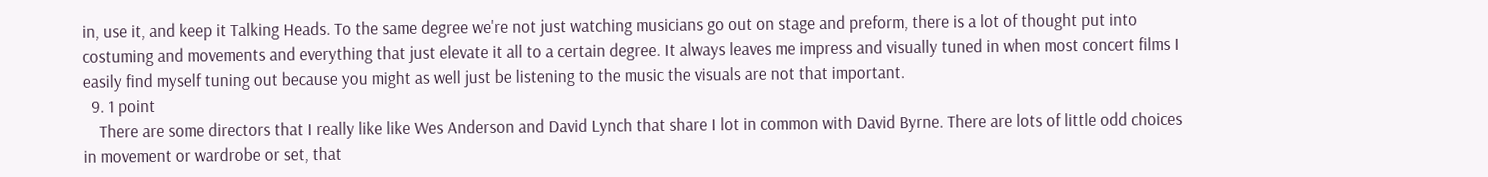in, use it, and keep it Talking Heads. To the same degree we're not just watching musicians go out on stage and preform, there is a lot of thought put into costuming and movements and everything that just elevate it all to a certain degree. It always leaves me impress and visually tuned in when most concert films I easily find myself tuning out because you might as well just be listening to the music the visuals are not that important.
  9. 1 point
    There are some directors that I really like like Wes Anderson and David Lynch that share I lot in common with David Byrne. There are lots of little odd choices in movement or wardrobe or set, that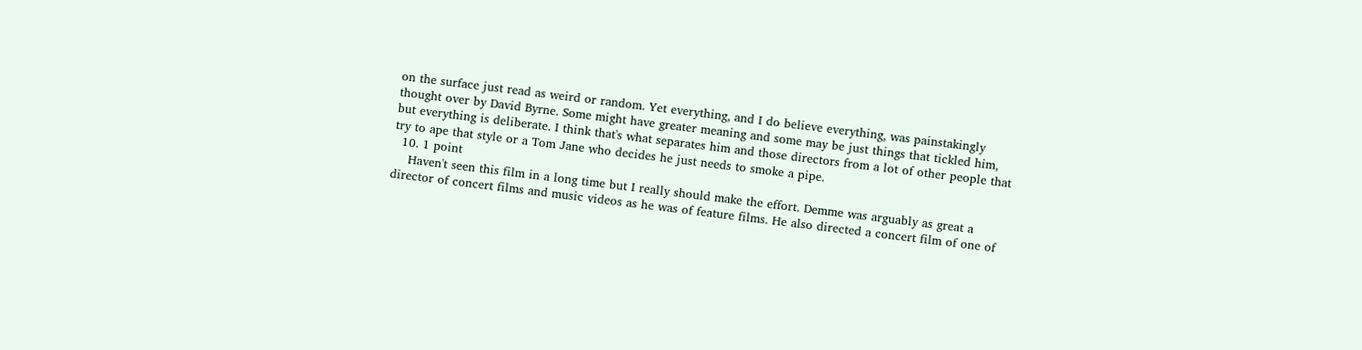on the surface just read as weird or random. Yet everything, and I do believe everything, was painstakingly thought over by David Byrne. Some might have greater meaning and some may be just things that tickled him, but everything is deliberate. I think that's what separates him and those directors from a lot of other people that try to ape that style or a Tom Jane who decides he just needs to smoke a pipe.
  10. 1 point
    Haven't seen this film in a long time but I really should make the effort. Demme was arguably as great a director of concert films and music videos as he was of feature films. He also directed a concert film of one of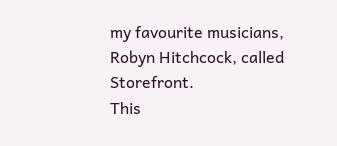my favourite musicians, Robyn Hitchcock, called Storefront.
This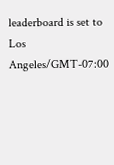leaderboard is set to Los Angeles/GMT-07:00